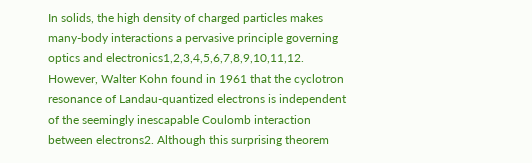In solids, the high density of charged particles makes many-body interactions a pervasive principle governing optics and electronics1,2,3,4,5,6,7,8,9,10,11,12. However, Walter Kohn found in 1961 that the cyclotron resonance of Landau-quantized electrons is independent of the seemingly inescapable Coulomb interaction between electrons2. Although this surprising theorem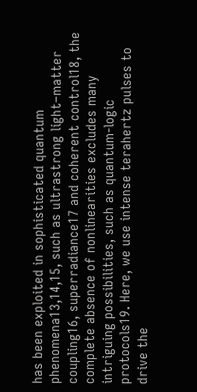has been exploited in sophisticated quantum phenomena13,14,15, such as ultrastrong light–matter coupling16, superradiance17 and coherent control18, the complete absence of nonlinearities excludes many intriguing possibilities, such as quantum-logic protocols19. Here, we use intense terahertz pulses to drive the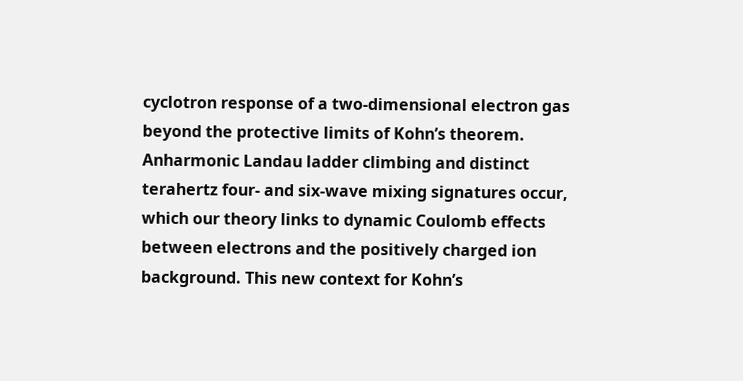cyclotron response of a two-dimensional electron gas beyond the protective limits of Kohn’s theorem. Anharmonic Landau ladder climbing and distinct terahertz four- and six-wave mixing signatures occur, which our theory links to dynamic Coulomb effects between electrons and the positively charged ion background. This new context for Kohn’s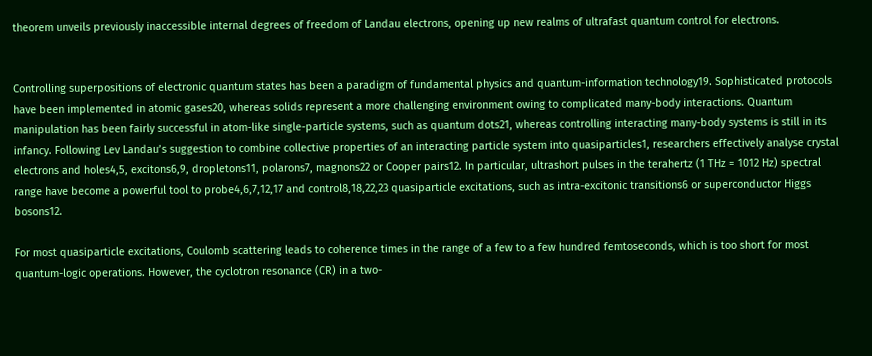theorem unveils previously inaccessible internal degrees of freedom of Landau electrons, opening up new realms of ultrafast quantum control for electrons.


Controlling superpositions of electronic quantum states has been a paradigm of fundamental physics and quantum-information technology19. Sophisticated protocols have been implemented in atomic gases20, whereas solids represent a more challenging environment owing to complicated many-body interactions. Quantum manipulation has been fairly successful in atom-like single-particle systems, such as quantum dots21, whereas controlling interacting many-body systems is still in its infancy. Following Lev Landau’s suggestion to combine collective properties of an interacting particle system into quasiparticles1, researchers effectively analyse crystal electrons and holes4,5, excitons6,9, dropletons11, polarons7, magnons22 or Cooper pairs12. In particular, ultrashort pulses in the terahertz (1 THz = 1012 Hz) spectral range have become a powerful tool to probe4,6,7,12,17 and control8,18,22,23 quasiparticle excitations, such as intra-excitonic transitions6 or superconductor Higgs bosons12.

For most quasiparticle excitations, Coulomb scattering leads to coherence times in the range of a few to a few hundred femtoseconds, which is too short for most quantum-logic operations. However, the cyclotron resonance (CR) in a two-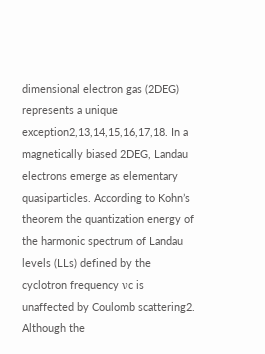dimensional electron gas (2DEG) represents a unique exception2,13,14,15,16,17,18. In a magnetically biased 2DEG, Landau electrons emerge as elementary quasiparticles. According to Kohn’s theorem the quantization energy of the harmonic spectrum of Landau levels (LLs) defined by the cyclotron frequency νc is unaffected by Coulomb scattering2. Although the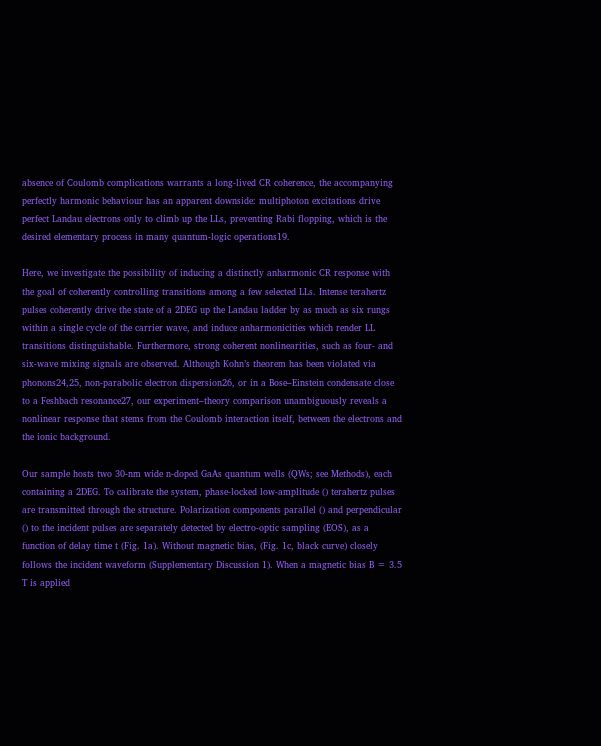absence of Coulomb complications warrants a long-lived CR coherence, the accompanying perfectly harmonic behaviour has an apparent downside: multiphoton excitations drive perfect Landau electrons only to climb up the LLs, preventing Rabi flopping, which is the desired elementary process in many quantum-logic operations19.

Here, we investigate the possibility of inducing a distinctly anharmonic CR response with the goal of coherently controlling transitions among a few selected LLs. Intense terahertz pulses coherently drive the state of a 2DEG up the Landau ladder by as much as six rungs within a single cycle of the carrier wave, and induce anharmonicities which render LL transitions distinguishable. Furthermore, strong coherent nonlinearities, such as four- and six-wave mixing signals are observed. Although Kohn’s theorem has been violated via phonons24,25, non-parabolic electron dispersion26, or in a Bose–Einstein condensate close to a Feshbach resonance27, our experiment–theory comparison unambiguously reveals a nonlinear response that stems from the Coulomb interaction itself, between the electrons and the ionic background.

Our sample hosts two 30-nm wide n-doped GaAs quantum wells (QWs; see Methods), each containing a 2DEG. To calibrate the system, phase-locked low-amplitude () terahertz pulses are transmitted through the structure. Polarization components parallel () and perpendicular () to the incident pulses are separately detected by electro-optic sampling (EOS), as a function of delay time t (Fig. 1a). Without magnetic bias, (Fig. 1c, black curve) closely follows the incident waveform (Supplementary Discussion 1). When a magnetic bias B = 3.5 T is applied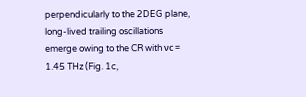perpendicularly to the 2DEG plane, long-lived trailing oscillations emerge owing to the CR with νc = 1.45 THz (Fig. 1c,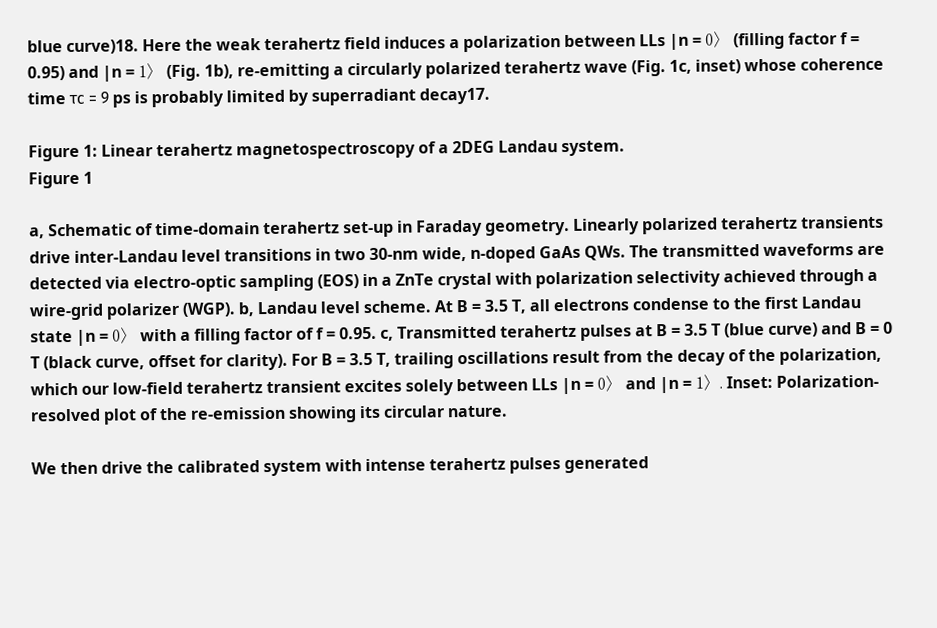blue curve)18. Here the weak terahertz field induces a polarization between LLs |n = 0〉 (filling factor f = 0.95) and |n = 1〉 (Fig. 1b), re-emitting a circularly polarized terahertz wave (Fig. 1c, inset) whose coherence time τc = 9 ps is probably limited by superradiant decay17.

Figure 1: Linear terahertz magnetospectroscopy of a 2DEG Landau system.
Figure 1

a, Schematic of time-domain terahertz set-up in Faraday geometry. Linearly polarized terahertz transients drive inter-Landau level transitions in two 30-nm wide, n-doped GaAs QWs. The transmitted waveforms are detected via electro-optic sampling (EOS) in a ZnTe crystal with polarization selectivity achieved through a wire-grid polarizer (WGP). b, Landau level scheme. At B = 3.5 T, all electrons condense to the first Landau state |n = 0〉 with a filling factor of f = 0.95. c, Transmitted terahertz pulses at B = 3.5 T (blue curve) and B = 0 T (black curve, offset for clarity). For B = 3.5 T, trailing oscillations result from the decay of the polarization, which our low-field terahertz transient excites solely between LLs |n = 0〉 and |n = 1〉. Inset: Polarization-resolved plot of the re-emission showing its circular nature.

We then drive the calibrated system with intense terahertz pulses generated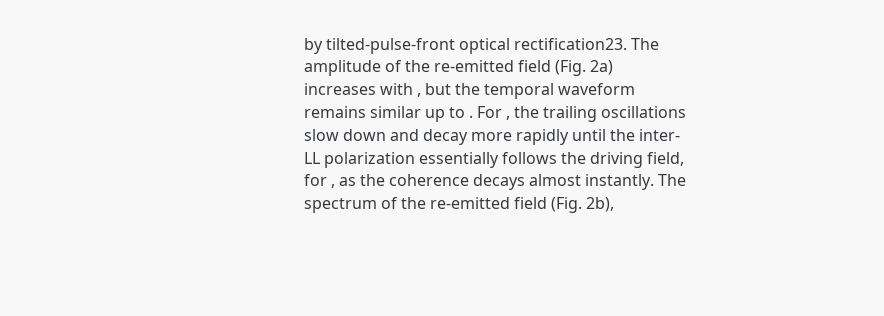by tilted-pulse-front optical rectification23. The amplitude of the re-emitted field (Fig. 2a) increases with , but the temporal waveform remains similar up to . For , the trailing oscillations slow down and decay more rapidly until the inter-LL polarization essentially follows the driving field, for , as the coherence decays almost instantly. The spectrum of the re-emitted field (Fig. 2b),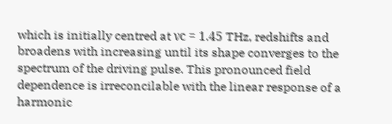which is initially centred at νc = 1.45 THz, redshifts and broadens with increasing until its shape converges to the spectrum of the driving pulse. This pronounced field dependence is irreconcilable with the linear response of a harmonic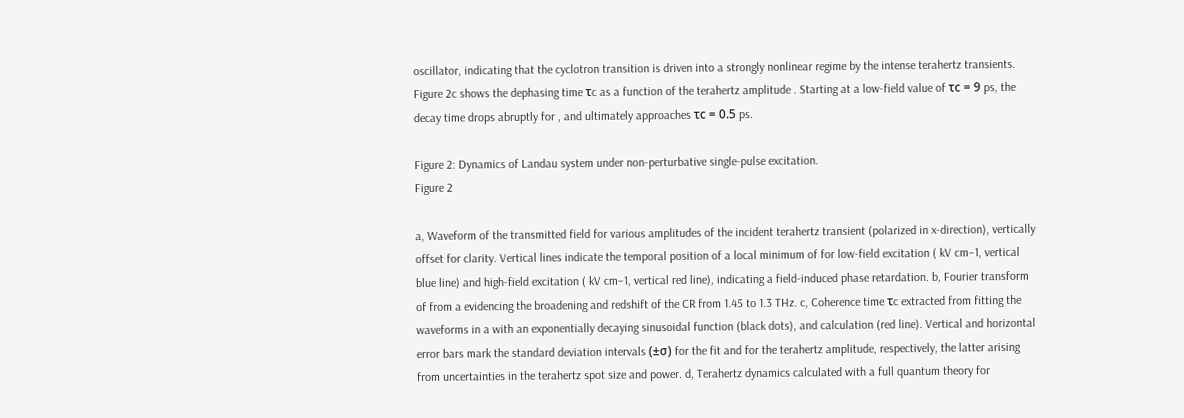oscillator, indicating that the cyclotron transition is driven into a strongly nonlinear regime by the intense terahertz transients. Figure 2c shows the dephasing time τc as a function of the terahertz amplitude . Starting at a low-field value of τc = 9 ps, the decay time drops abruptly for , and ultimately approaches τc = 0.5 ps.

Figure 2: Dynamics of Landau system under non-perturbative single-pulse excitation.
Figure 2

a, Waveform of the transmitted field for various amplitudes of the incident terahertz transient (polarized in x-direction), vertically offset for clarity. Vertical lines indicate the temporal position of a local minimum of for low-field excitation ( kV cm−1, vertical blue line) and high-field excitation ( kV cm−1, vertical red line), indicating a field-induced phase retardation. b, Fourier transform of from a evidencing the broadening and redshift of the CR from 1.45 to 1.3 THz. c, Coherence time τc extracted from fitting the waveforms in a with an exponentially decaying sinusoidal function (black dots), and calculation (red line). Vertical and horizontal error bars mark the standard deviation intervals (±σ) for the fit and for the terahertz amplitude, respectively, the latter arising from uncertainties in the terahertz spot size and power. d, Terahertz dynamics calculated with a full quantum theory for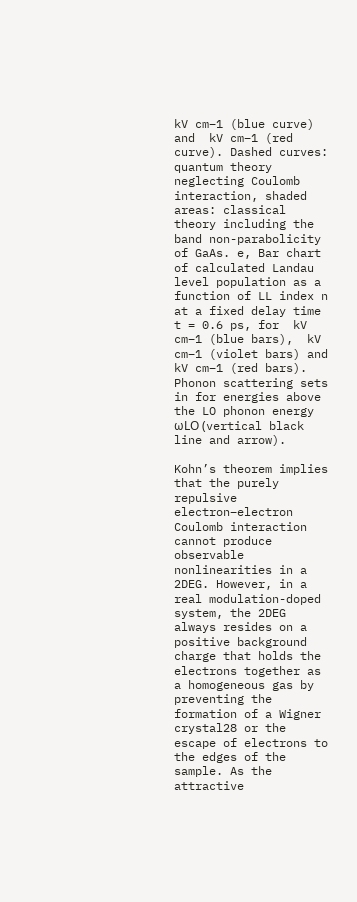kV cm−1 (blue curve) and  kV cm−1 (red curve). Dashed curves: quantum theory neglecting Coulomb interaction, shaded areas: classical theory including the band non-parabolicity of GaAs. e, Bar chart of calculated Landau level population as a function of LL index n at a fixed delay time t = 0.6 ps, for  kV cm−1 (blue bars),  kV cm−1 (violet bars) and  kV cm−1 (red bars). Phonon scattering sets in for energies above the LO phonon energy ωLO (vertical black line and arrow).

Kohn’s theorem implies that the purely repulsive electron–electron Coulomb interaction cannot produce observable nonlinearities in a 2DEG. However, in a real modulation-doped system, the 2DEG always resides on a positive background charge that holds the electrons together as a homogeneous gas by preventing the formation of a Wigner crystal28 or the escape of electrons to the edges of the sample. As the attractive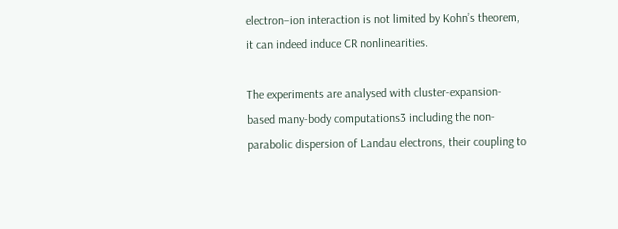electron–ion interaction is not limited by Kohn’s theorem, it can indeed induce CR nonlinearities.

The experiments are analysed with cluster-expansion-based many-body computations3 including the non-parabolic dispersion of Landau electrons, their coupling to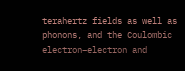terahertz fields as well as phonons, and the Coulombic electron–electron and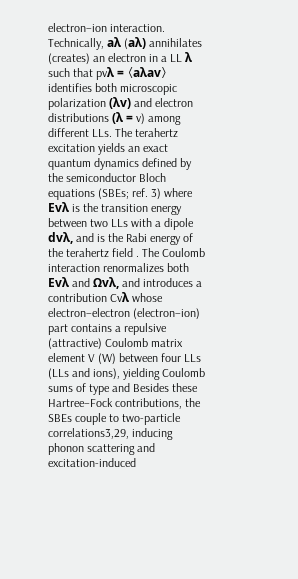electron–ion interaction. Technically, aλ (aλ) annihilates (creates) an electron in a LL λ such that pvλ = 〈aλav〉 identifies both microscopic polarization (λv) and electron distributions (λ = v) among different LLs. The terahertz excitation yields an exact quantum dynamics defined by the semiconductor Bloch equations (SBEs; ref. 3) where Evλ is the transition energy between two LLs with a dipole dvλ, and is the Rabi energy of the terahertz field . The Coulomb interaction renormalizes both Evλ and Ωvλ, and introduces a contribution Cvλ whose electron–electron (electron–ion) part contains a repulsive (attractive) Coulomb matrix element V (W) between four LLs (LLs and ions), yielding Coulomb sums of type and Besides these Hartree–Fock contributions, the SBEs couple to two-particle correlations3,29, inducing phonon scattering and excitation-induced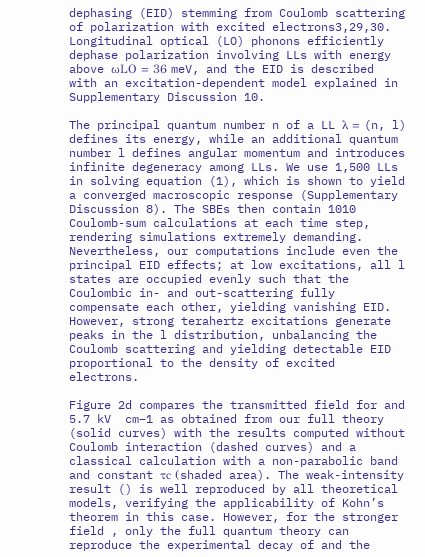dephasing (EID) stemming from Coulomb scattering of polarization with excited electrons3,29,30. Longitudinal optical (LO) phonons efficiently dephase polarization involving LLs with energy above ωLO = 36 meV, and the EID is described with an excitation-dependent model explained in Supplementary Discussion 10.

The principal quantum number n of a LL λ = (n, l) defines its energy, while an additional quantum number l defines angular momentum and introduces infinite degeneracy among LLs. We use 1,500 LLs in solving equation (1), which is shown to yield a converged macroscopic response (Supplementary Discussion 8). The SBEs then contain 1010 Coulomb-sum calculations at each time step, rendering simulations extremely demanding. Nevertheless, our computations include even the principal EID effects; at low excitations, all l states are occupied evenly such that the Coulombic in- and out-scattering fully compensate each other, yielding vanishing EID. However, strong terahertz excitations generate peaks in the l distribution, unbalancing the Coulomb scattering and yielding detectable EID proportional to the density of excited electrons.

Figure 2d compares the transmitted field for and 5.7 kV  cm−1 as obtained from our full theory (solid curves) with the results computed without Coulomb interaction (dashed curves) and a classical calculation with a non-parabolic band and constant τc (shaded area). The weak-intensity result () is well reproduced by all theoretical models, verifying the applicability of Kohn’s theorem in this case. However, for the stronger field , only the full quantum theory can reproduce the experimental decay of and the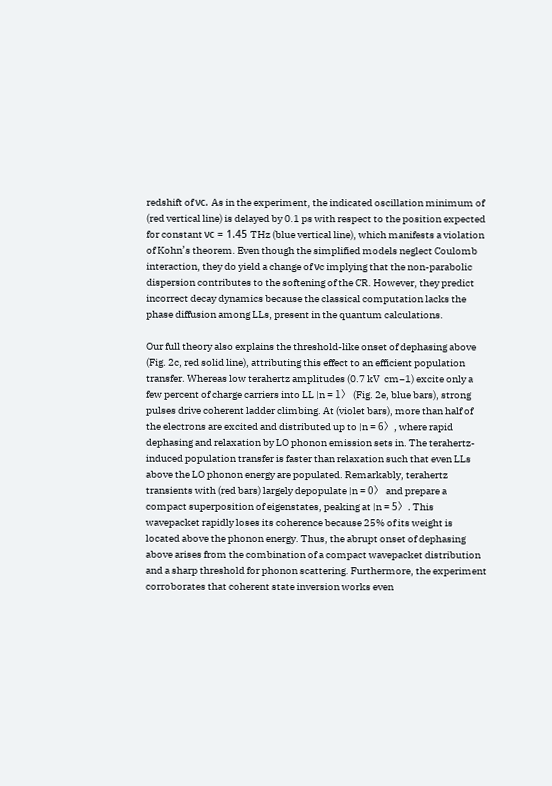redshift of νc. As in the experiment, the indicated oscillation minimum of (red vertical line) is delayed by 0.1 ps with respect to the position expected for constant νc = 1.45 THz (blue vertical line), which manifests a violation of Kohn’s theorem. Even though the simplified models neglect Coulomb interaction, they do yield a change of νc implying that the non-parabolic dispersion contributes to the softening of the CR. However, they predict incorrect decay dynamics because the classical computation lacks the phase diffusion among LLs, present in the quantum calculations.

Our full theory also explains the threshold-like onset of dephasing above (Fig. 2c, red solid line), attributing this effect to an efficient population transfer. Whereas low terahertz amplitudes (0.7 kV  cm−1) excite only a few percent of charge carriers into LL |n = 1〉 (Fig. 2e, blue bars), strong pulses drive coherent ladder climbing. At (violet bars), more than half of the electrons are excited and distributed up to |n = 6〉, where rapid dephasing and relaxation by LO phonon emission sets in. The terahertz-induced population transfer is faster than relaxation such that even LLs above the LO phonon energy are populated. Remarkably, terahertz transients with (red bars) largely depopulate |n = 0〉 and prepare a compact superposition of eigenstates, peaking at |n = 5〉. This wavepacket rapidly loses its coherence because 25% of its weight is located above the phonon energy. Thus, the abrupt onset of dephasing above arises from the combination of a compact wavepacket distribution and a sharp threshold for phonon scattering. Furthermore, the experiment corroborates that coherent state inversion works even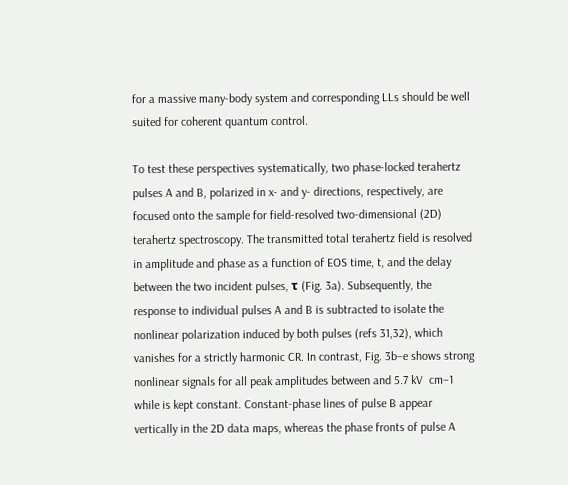for a massive many-body system and corresponding LLs should be well suited for coherent quantum control.

To test these perspectives systematically, two phase-locked terahertz pulses A and B, polarized in x- and y- directions, respectively, are focused onto the sample for field-resolved two-dimensional (2D) terahertz spectroscopy. The transmitted total terahertz field is resolved in amplitude and phase as a function of EOS time, t, and the delay between the two incident pulses, τ (Fig. 3a). Subsequently, the response to individual pulses A and B is subtracted to isolate the nonlinear polarization induced by both pulses (refs 31,32), which vanishes for a strictly harmonic CR. In contrast, Fig. 3b–e shows strong nonlinear signals for all peak amplitudes between and 5.7 kV  cm−1 while is kept constant. Constant-phase lines of pulse B appear vertically in the 2D data maps, whereas the phase fronts of pulse A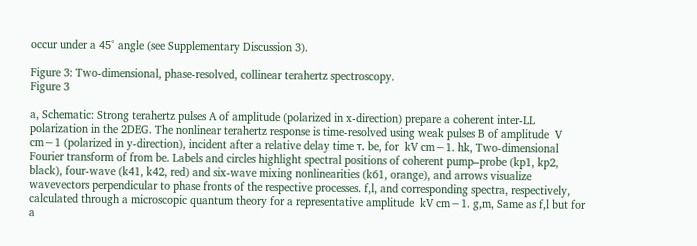occur under a 45° angle (see Supplementary Discussion 3).

Figure 3: Two-dimensional, phase-resolved, collinear terahertz spectroscopy.
Figure 3

a, Schematic: Strong terahertz pulses A of amplitude (polarized in x-direction) prepare a coherent inter-LL polarization in the 2DEG. The nonlinear terahertz response is time-resolved using weak pulses B of amplitude  V cm−1 (polarized in y-direction), incident after a relative delay time τ. be, for  kV cm−1. hk, Two-dimensional Fourier transform of from be. Labels and circles highlight spectral positions of coherent pump–probe (kp1, kp2, black), four-wave (k41, k42, red) and six-wave mixing nonlinearities (k61, orange), and arrows visualize wavevectors perpendicular to phase fronts of the respective processes. f,l, and corresponding spectra, respectively, calculated through a microscopic quantum theory for a representative amplitude  kV cm−1. g,m, Same as f,l but for a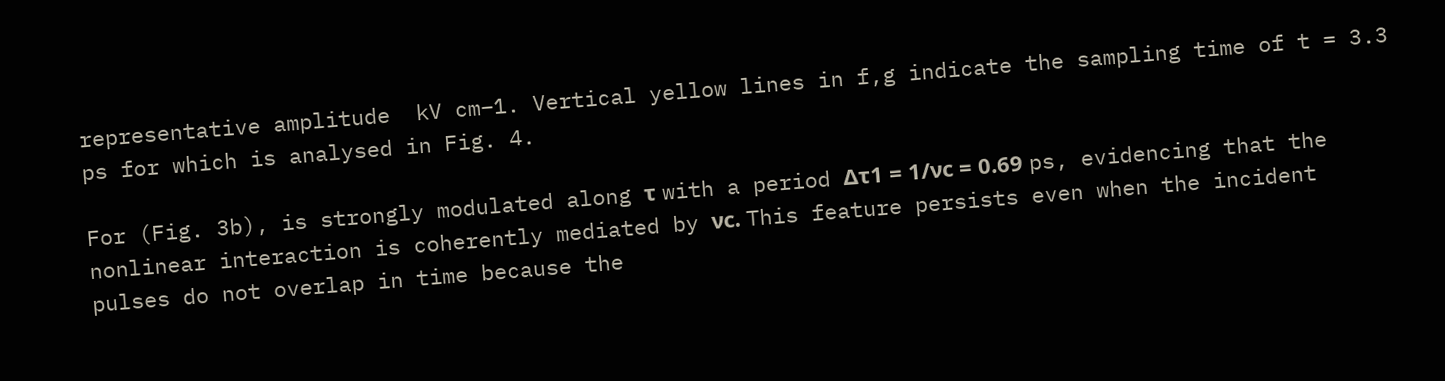representative amplitude  kV cm−1. Vertical yellow lines in f,g indicate the sampling time of t = 3.3 ps for which is analysed in Fig. 4.

For (Fig. 3b), is strongly modulated along τ with a period Δτ1 = 1/νc = 0.69 ps, evidencing that the nonlinear interaction is coherently mediated by νc. This feature persists even when the incident pulses do not overlap in time because the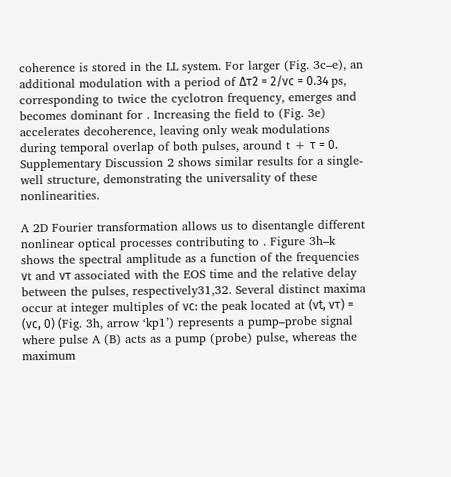coherence is stored in the LL system. For larger (Fig. 3c–e), an additional modulation with a period of Δτ2 = 2/νc = 0.34 ps, corresponding to twice the cyclotron frequency, emerges and becomes dominant for . Increasing the field to (Fig. 3e) accelerates decoherence, leaving only weak modulations during temporal overlap of both pulses, around t + τ = 0. Supplementary Discussion 2 shows similar results for a single-well structure, demonstrating the universality of these nonlinearities.

A 2D Fourier transformation allows us to disentangle different nonlinear optical processes contributing to . Figure 3h–k shows the spectral amplitude as a function of the frequencies νt and ντ associated with the EOS time and the relative delay between the pulses, respectively31,32. Several distinct maxima occur at integer multiples of νc: the peak located at (νt, ντ) = (νc, 0) (Fig. 3h, arrow ‘kp1’) represents a pump–probe signal where pulse A (B) acts as a pump (probe) pulse, whereas the maximum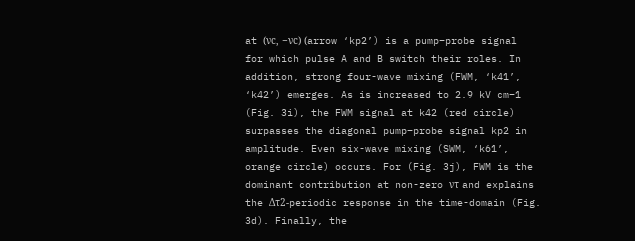at (νc, −νc) (arrow ‘kp2’) is a pump–probe signal for which pulse A and B switch their roles. In addition, strong four-wave mixing (FWM, ‘k41’, ‘k42’) emerges. As is increased to 2.9 kV cm−1 (Fig. 3i), the FWM signal at k42 (red circle) surpasses the diagonal pump–probe signal kp2 in amplitude. Even six-wave mixing (SWM, ‘k61’, orange circle) occurs. For (Fig. 3j), FWM is the dominant contribution at non-zero ντ and explains the Δτ2-periodic response in the time-domain (Fig. 3d). Finally, the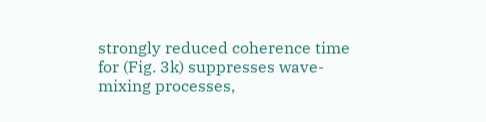strongly reduced coherence time for (Fig. 3k) suppresses wave-mixing processes,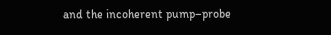and the incoherent pump–probe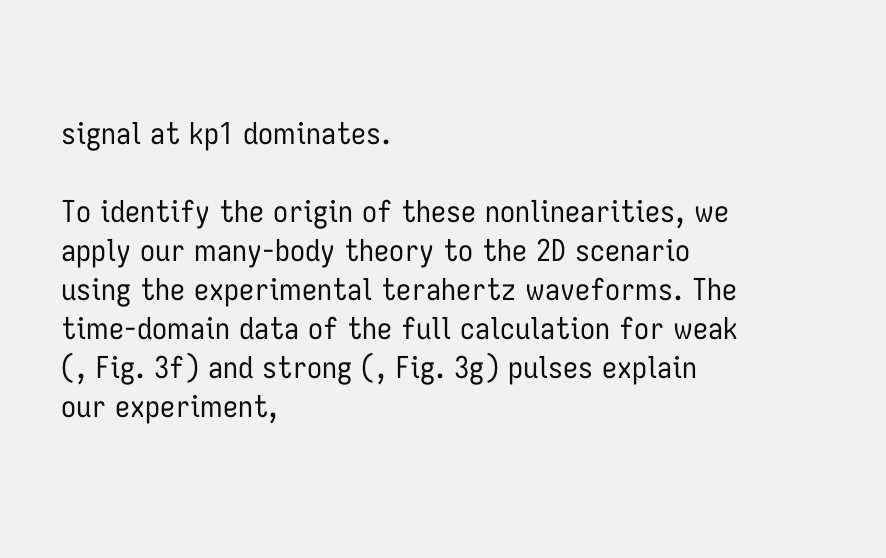signal at kp1 dominates.

To identify the origin of these nonlinearities, we apply our many-body theory to the 2D scenario using the experimental terahertz waveforms. The time-domain data of the full calculation for weak (, Fig. 3f) and strong (, Fig. 3g) pulses explain our experiment,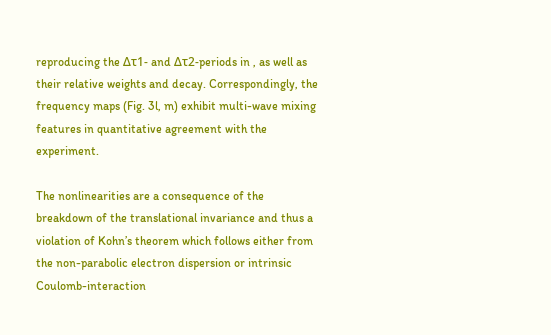reproducing the Δτ1- and Δτ2-periods in , as well as their relative weights and decay. Correspondingly, the frequency maps (Fig. 3l, m) exhibit multi-wave mixing features in quantitative agreement with the experiment.

The nonlinearities are a consequence of the breakdown of the translational invariance and thus a violation of Kohn’s theorem which follows either from the non-parabolic electron dispersion or intrinsic Coulomb-interaction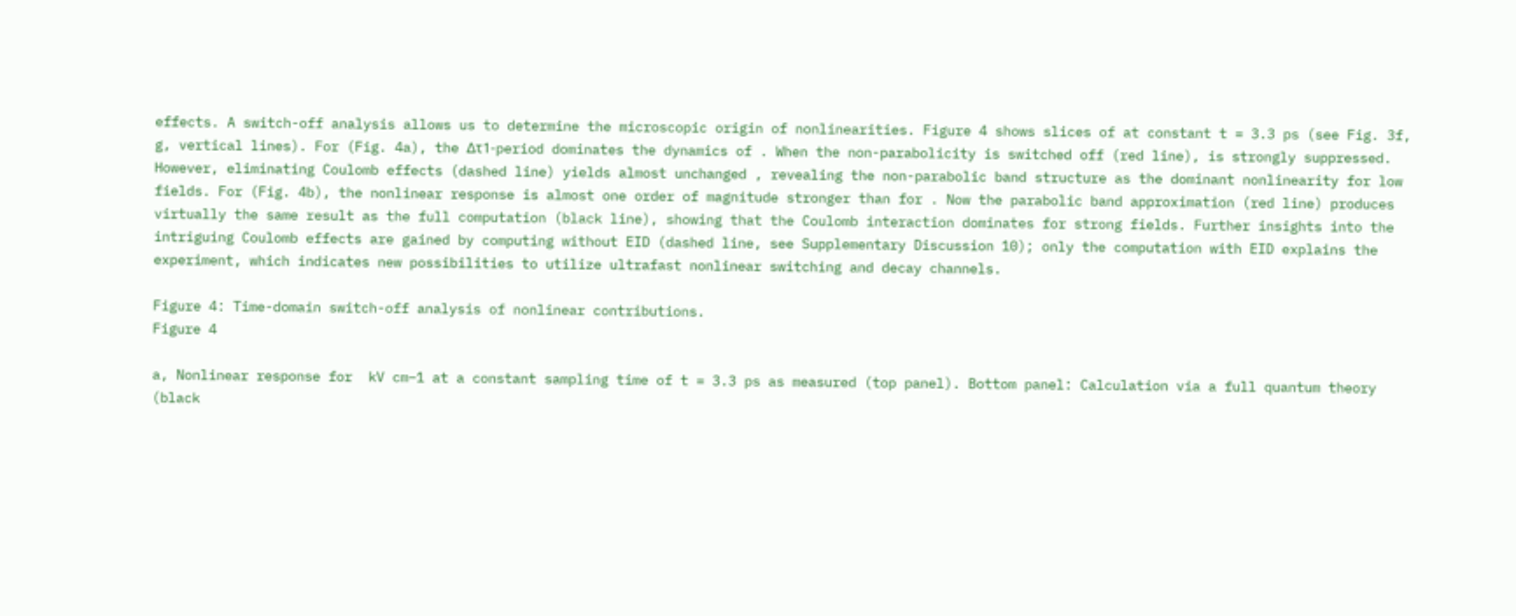effects. A switch-off analysis allows us to determine the microscopic origin of nonlinearities. Figure 4 shows slices of at constant t = 3.3 ps (see Fig. 3f, g, vertical lines). For (Fig. 4a), the Δτ1-period dominates the dynamics of . When the non-parabolicity is switched off (red line), is strongly suppressed. However, eliminating Coulomb effects (dashed line) yields almost unchanged , revealing the non-parabolic band structure as the dominant nonlinearity for low fields. For (Fig. 4b), the nonlinear response is almost one order of magnitude stronger than for . Now the parabolic band approximation (red line) produces virtually the same result as the full computation (black line), showing that the Coulomb interaction dominates for strong fields. Further insights into the intriguing Coulomb effects are gained by computing without EID (dashed line, see Supplementary Discussion 10); only the computation with EID explains the experiment, which indicates new possibilities to utilize ultrafast nonlinear switching and decay channels.

Figure 4: Time-domain switch-off analysis of nonlinear contributions.
Figure 4

a, Nonlinear response for  kV cm−1 at a constant sampling time of t = 3.3 ps as measured (top panel). Bottom panel: Calculation via a full quantum theory (black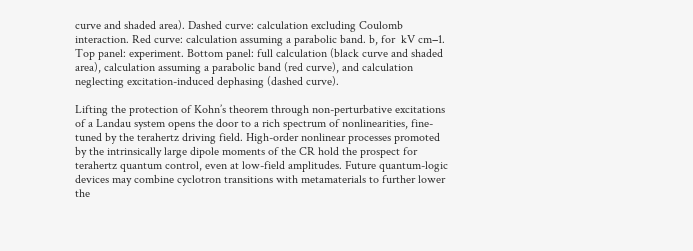curve and shaded area). Dashed curve: calculation excluding Coulomb interaction. Red curve: calculation assuming a parabolic band. b, for  kV cm−1. Top panel: experiment. Bottom panel: full calculation (black curve and shaded area), calculation assuming a parabolic band (red curve), and calculation neglecting excitation-induced dephasing (dashed curve).

Lifting the protection of Kohn’s theorem through non-perturbative excitations of a Landau system opens the door to a rich spectrum of nonlinearities, fine-tuned by the terahertz driving field. High-order nonlinear processes promoted by the intrinsically large dipole moments of the CR hold the prospect for terahertz quantum control, even at low-field amplitudes. Future quantum-logic devices may combine cyclotron transitions with metamaterials to further lower the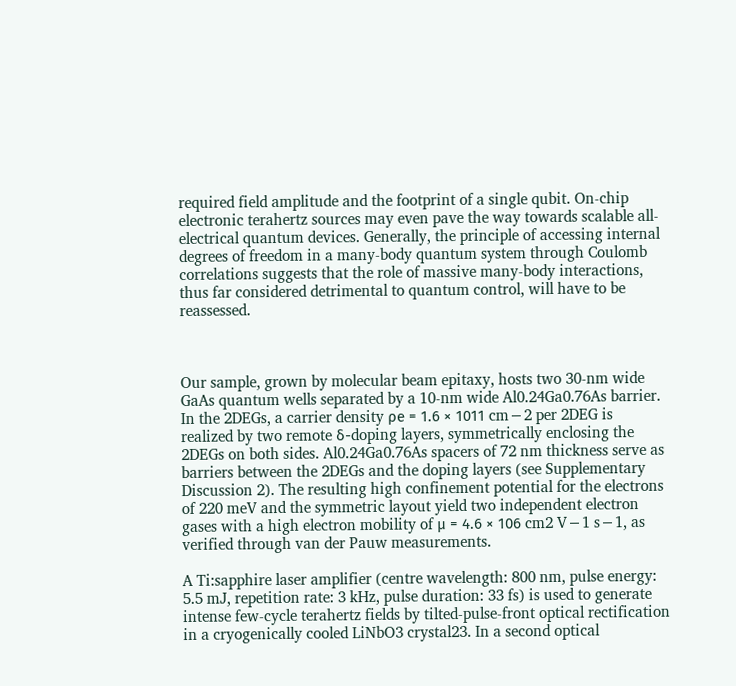required field amplitude and the footprint of a single qubit. On-chip electronic terahertz sources may even pave the way towards scalable all-electrical quantum devices. Generally, the principle of accessing internal degrees of freedom in a many-body quantum system through Coulomb correlations suggests that the role of massive many-body interactions, thus far considered detrimental to quantum control, will have to be reassessed.



Our sample, grown by molecular beam epitaxy, hosts two 30-nm wide GaAs quantum wells separated by a 10-nm wide Al0.24Ga0.76As barrier. In the 2DEGs, a carrier density ρe = 1.6 × 1011 cm−2 per 2DEG is realized by two remote δ-doping layers, symmetrically enclosing the 2DEGs on both sides. Al0.24Ga0.76As spacers of 72 nm thickness serve as barriers between the 2DEGs and the doping layers (see Supplementary Discussion 2). The resulting high confinement potential for the electrons of 220 meV and the symmetric layout yield two independent electron gases with a high electron mobility of μ = 4.6 × 106 cm2 V−1 s−1, as verified through van der Pauw measurements.

A Ti:sapphire laser amplifier (centre wavelength: 800 nm, pulse energy: 5.5 mJ, repetition rate: 3 kHz, pulse duration: 33 fs) is used to generate intense few-cycle terahertz fields by tilted-pulse-front optical rectification in a cryogenically cooled LiNbO3 crystal23. In a second optical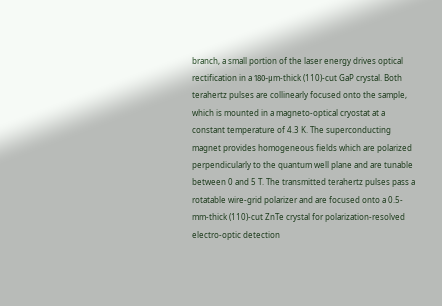branch, a small portion of the laser energy drives optical rectification in a 180-μm-thick (110)-cut GaP crystal. Both terahertz pulses are collinearly focused onto the sample, which is mounted in a magneto-optical cryostat at a constant temperature of 4.3 K. The superconducting magnet provides homogeneous fields which are polarized perpendicularly to the quantum well plane and are tunable between 0 and 5 T. The transmitted terahertz pulses pass a rotatable wire-grid polarizer and are focused onto a 0.5-mm-thick (110)-cut ZnTe crystal for polarization-resolved electro-optic detection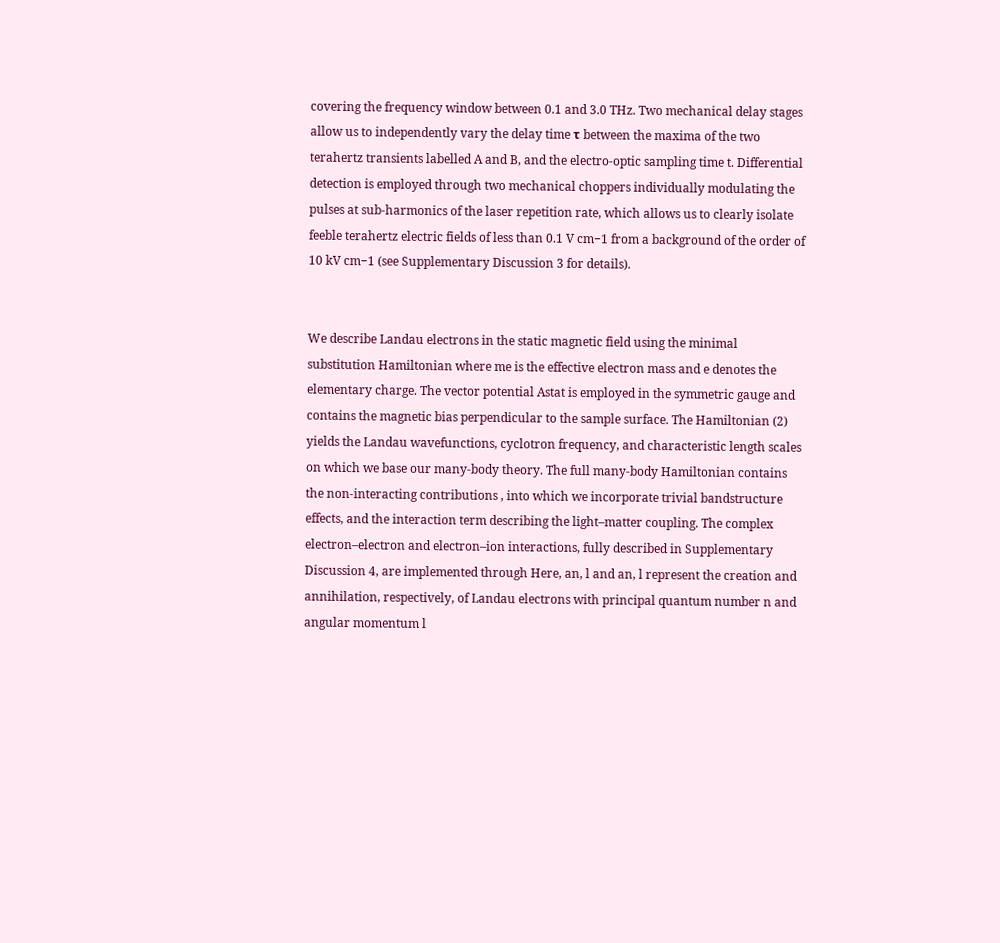covering the frequency window between 0.1 and 3.0 THz. Two mechanical delay stages allow us to independently vary the delay time τ between the maxima of the two terahertz transients labelled A and B, and the electro-optic sampling time t. Differential detection is employed through two mechanical choppers individually modulating the pulses at sub-harmonics of the laser repetition rate, which allows us to clearly isolate feeble terahertz electric fields of less than 0.1 V cm−1 from a background of the order of 10 kV cm−1 (see Supplementary Discussion 3 for details).


We describe Landau electrons in the static magnetic field using the minimal substitution Hamiltonian where me is the effective electron mass and e denotes the elementary charge. The vector potential Astat is employed in the symmetric gauge and contains the magnetic bias perpendicular to the sample surface. The Hamiltonian (2) yields the Landau wavefunctions, cyclotron frequency, and characteristic length scales on which we base our many-body theory. The full many-body Hamiltonian contains the non-interacting contributions , into which we incorporate trivial bandstructure effects, and the interaction term describing the light–matter coupling. The complex electron–electron and electron–ion interactions, fully described in Supplementary Discussion 4, are implemented through Here, an, l and an, l represent the creation and annihilation, respectively, of Landau electrons with principal quantum number n and angular momentum l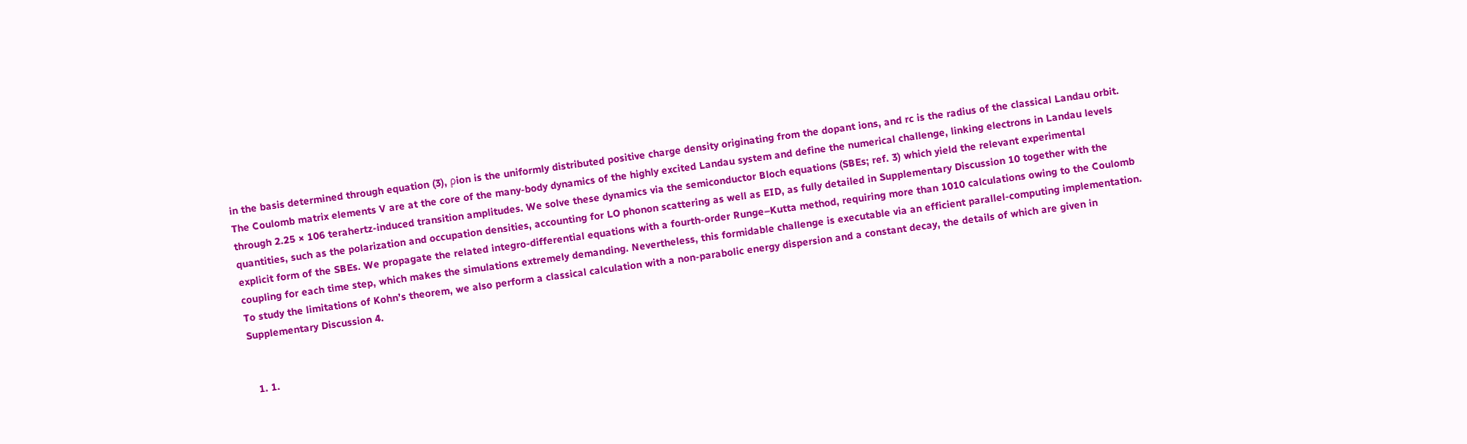in the basis determined through equation (3), ρion is the uniformly distributed positive charge density originating from the dopant ions, and rc is the radius of the classical Landau orbit. The Coulomb matrix elements V are at the core of the many-body dynamics of the highly excited Landau system and define the numerical challenge, linking electrons in Landau levels through 2.25 × 106 terahertz-induced transition amplitudes. We solve these dynamics via the semiconductor Bloch equations (SBEs; ref. 3) which yield the relevant experimental quantities, such as the polarization and occupation densities, accounting for LO phonon scattering as well as EID, as fully detailed in Supplementary Discussion 10 together with the explicit form of the SBEs. We propagate the related integro-differential equations with a fourth-order Runge–Kutta method, requiring more than 1010 calculations owing to the Coulomb coupling for each time step, which makes the simulations extremely demanding. Nevertheless, this formidable challenge is executable via an efficient parallel-computing implementation. To study the limitations of Kohn’s theorem, we also perform a classical calculation with a non-parabolic energy dispersion and a constant decay, the details of which are given in Supplementary Discussion 4.


  1. 1.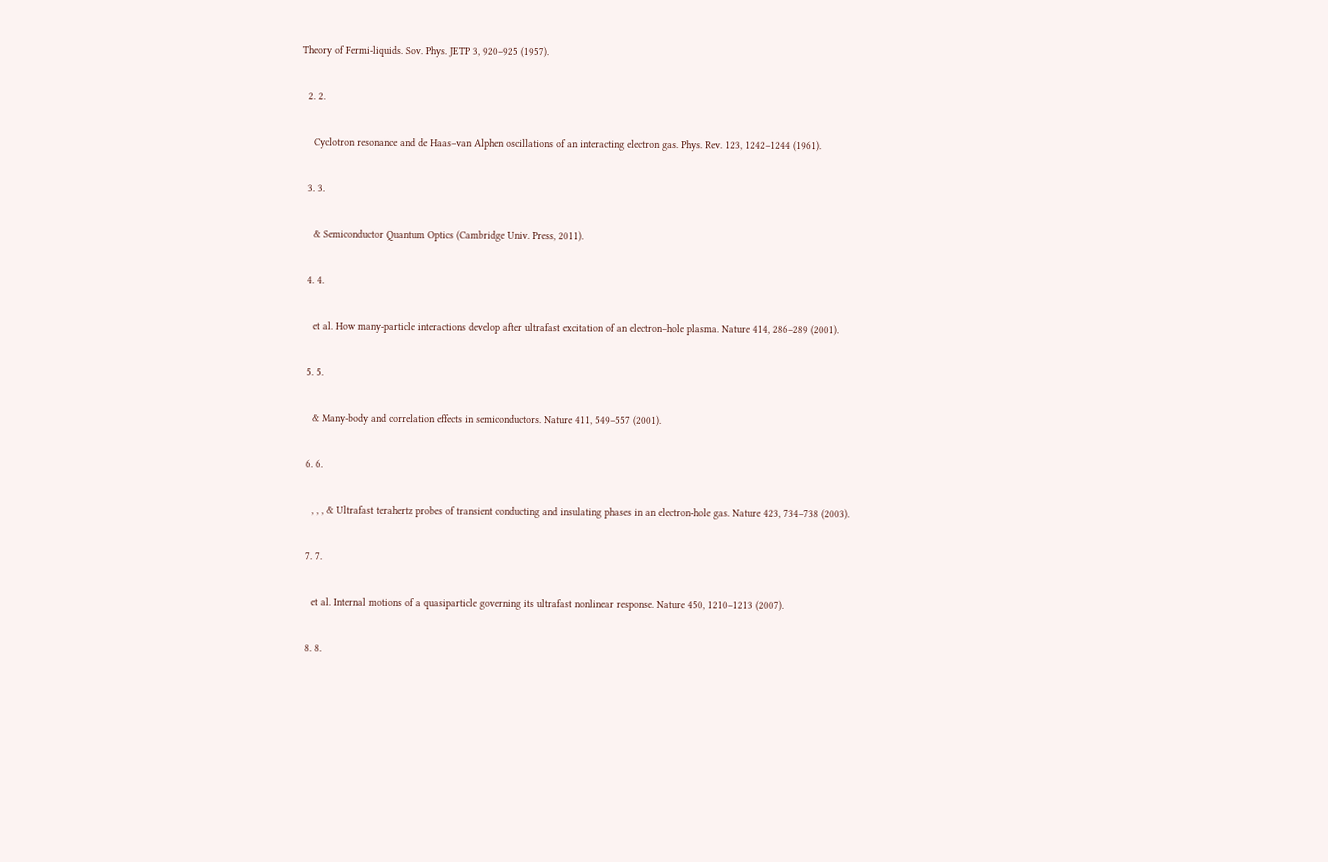Theory of Fermi-liquids. Sov. Phys. JETP 3, 920–925 (1957).

  2. 2.

    Cyclotron resonance and de Haas–van Alphen oscillations of an interacting electron gas. Phys. Rev. 123, 1242–1244 (1961).

  3. 3.

    & Semiconductor Quantum Optics (Cambridge Univ. Press, 2011).

  4. 4.

    et al. How many-particle interactions develop after ultrafast excitation of an electron–hole plasma. Nature 414, 286–289 (2001).

  5. 5.

    & Many-body and correlation effects in semiconductors. Nature 411, 549–557 (2001).

  6. 6.

    , , , & Ultrafast terahertz probes of transient conducting and insulating phases in an electron-hole gas. Nature 423, 734–738 (2003).

  7. 7.

    et al. Internal motions of a quasiparticle governing its ultrafast nonlinear response. Nature 450, 1210–1213 (2007).

  8. 8.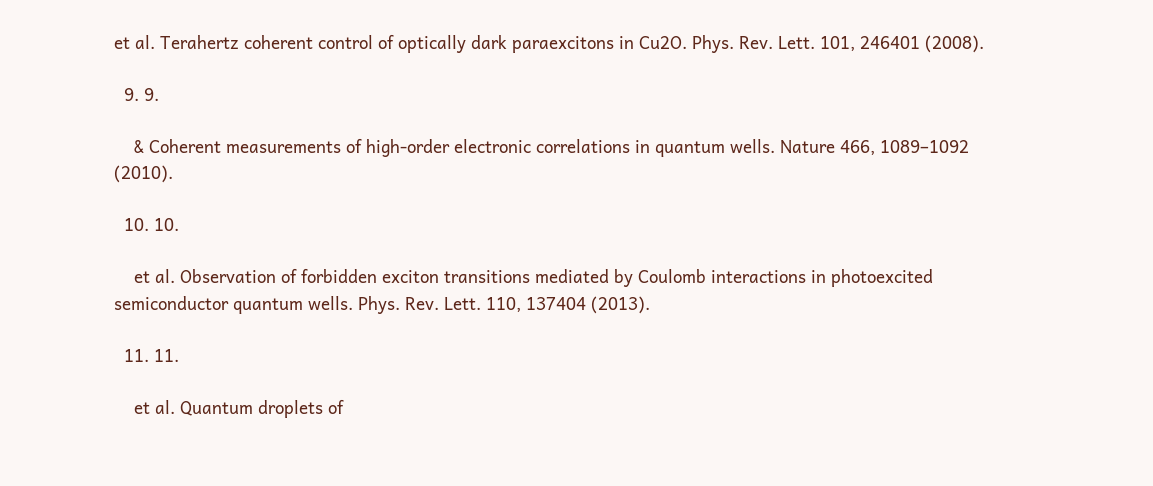et al. Terahertz coherent control of optically dark paraexcitons in Cu2O. Phys. Rev. Lett. 101, 246401 (2008).

  9. 9.

    & Coherent measurements of high-order electronic correlations in quantum wells. Nature 466, 1089–1092 (2010).

  10. 10.

    et al. Observation of forbidden exciton transitions mediated by Coulomb interactions in photoexcited semiconductor quantum wells. Phys. Rev. Lett. 110, 137404 (2013).

  11. 11.

    et al. Quantum droplets of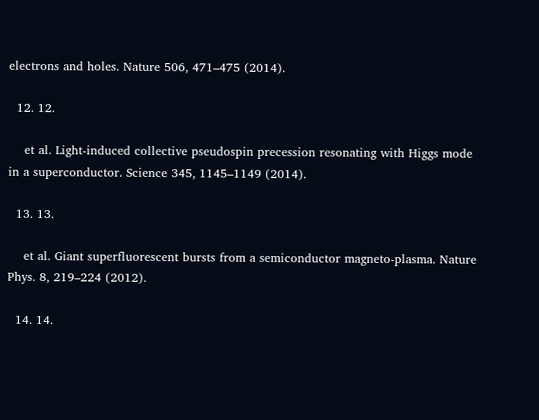electrons and holes. Nature 506, 471–475 (2014).

  12. 12.

    et al. Light-induced collective pseudospin precession resonating with Higgs mode in a superconductor. Science 345, 1145–1149 (2014).

  13. 13.

    et al. Giant superfluorescent bursts from a semiconductor magneto-plasma. Nature Phys. 8, 219–224 (2012).

  14. 14.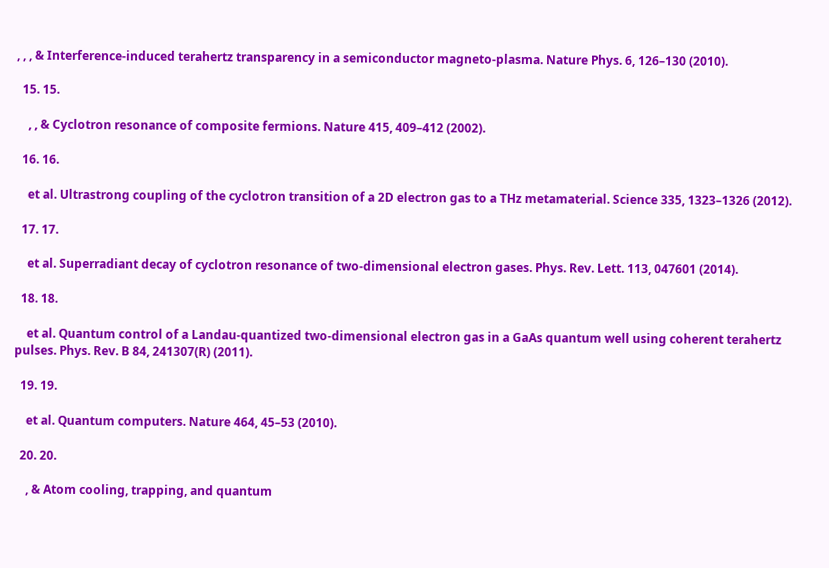, , , & Interference-induced terahertz transparency in a semiconductor magneto-plasma. Nature Phys. 6, 126–130 (2010).

  15. 15.

    , , & Cyclotron resonance of composite fermions. Nature 415, 409–412 (2002).

  16. 16.

    et al. Ultrastrong coupling of the cyclotron transition of a 2D electron gas to a THz metamaterial. Science 335, 1323–1326 (2012).

  17. 17.

    et al. Superradiant decay of cyclotron resonance of two-dimensional electron gases. Phys. Rev. Lett. 113, 047601 (2014).

  18. 18.

    et al. Quantum control of a Landau-quantized two-dimensional electron gas in a GaAs quantum well using coherent terahertz pulses. Phys. Rev. B 84, 241307(R) (2011).

  19. 19.

    et al. Quantum computers. Nature 464, 45–53 (2010).

  20. 20.

    , & Atom cooling, trapping, and quantum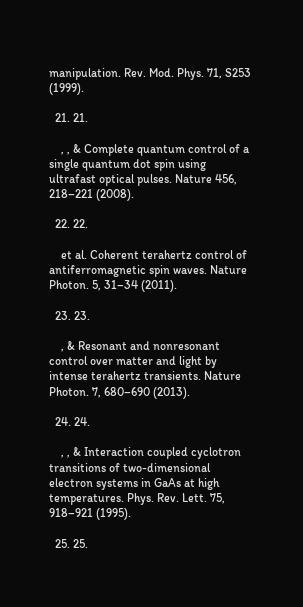manipulation. Rev. Mod. Phys. 71, S253 (1999).

  21. 21.

    , , & Complete quantum control of a single quantum dot spin using ultrafast optical pulses. Nature 456, 218–221 (2008).

  22. 22.

    et al. Coherent terahertz control of antiferromagnetic spin waves. Nature Photon. 5, 31–34 (2011).

  23. 23.

    , & Resonant and nonresonant control over matter and light by intense terahertz transients. Nature Photon. 7, 680–690 (2013).

  24. 24.

    , , & Interaction coupled cyclotron transitions of two-dimensional electron systems in GaAs at high temperatures. Phys. Rev. Lett. 75, 918–921 (1995).

  25. 25.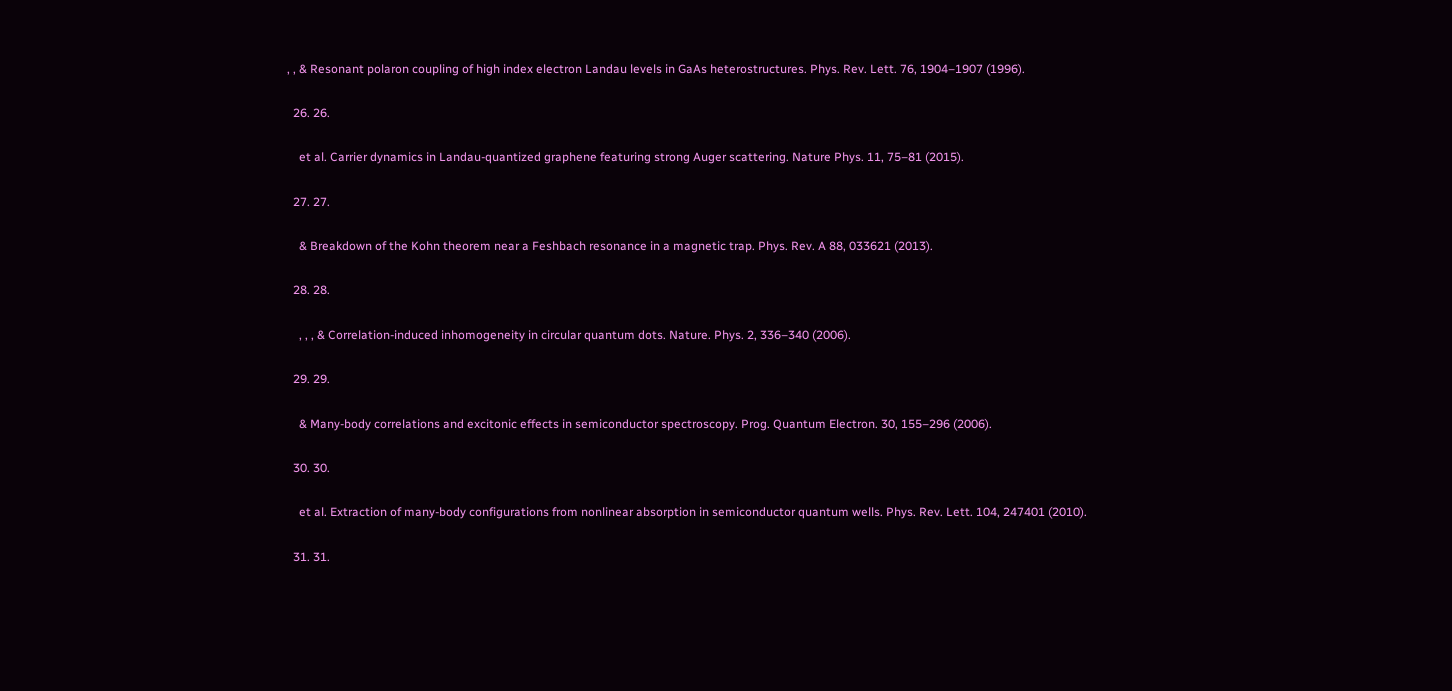, , & Resonant polaron coupling of high index electron Landau levels in GaAs heterostructures. Phys. Rev. Lett. 76, 1904–1907 (1996).

  26. 26.

    et al. Carrier dynamics in Landau-quantized graphene featuring strong Auger scattering. Nature Phys. 11, 75–81 (2015).

  27. 27.

    & Breakdown of the Kohn theorem near a Feshbach resonance in a magnetic trap. Phys. Rev. A 88, 033621 (2013).

  28. 28.

    , , , & Correlation-induced inhomogeneity in circular quantum dots. Nature. Phys. 2, 336–340 (2006).

  29. 29.

    & Many-body correlations and excitonic effects in semiconductor spectroscopy. Prog. Quantum Electron. 30, 155–296 (2006).

  30. 30.

    et al. Extraction of many-body configurations from nonlinear absorption in semiconductor quantum wells. Phys. Rev. Lett. 104, 247401 (2010).

  31. 31.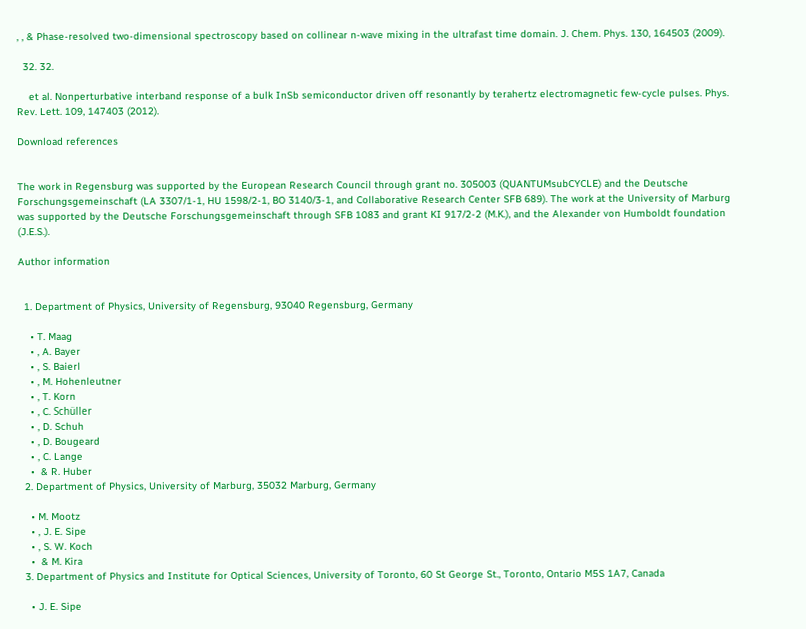, , & Phase-resolved two-dimensional spectroscopy based on collinear n-wave mixing in the ultrafast time domain. J. Chem. Phys. 130, 164503 (2009).

  32. 32.

    et al. Nonperturbative interband response of a bulk InSb semiconductor driven off resonantly by terahertz electromagnetic few-cycle pulses. Phys. Rev. Lett. 109, 147403 (2012).

Download references


The work in Regensburg was supported by the European Research Council through grant no. 305003 (QUANTUMsubCYCLE) and the Deutsche Forschungsgemeinschaft (LA 3307/1-1, HU 1598/2-1, BO 3140/3-1, and Collaborative Research Center SFB 689). The work at the University of Marburg was supported by the Deutsche Forschungsgemeinschaft through SFB 1083 and grant KI 917/2-2 (M.K.), and the Alexander von Humboldt foundation (J.E.S.).

Author information


  1. Department of Physics, University of Regensburg, 93040 Regensburg, Germany

    • T. Maag
    • , A. Bayer
    • , S. Baierl
    • , M. Hohenleutner
    • , T. Korn
    • , C. Schüller
    • , D. Schuh
    • , D. Bougeard
    • , C. Lange
    •  & R. Huber
  2. Department of Physics, University of Marburg, 35032 Marburg, Germany

    • M. Mootz
    • , J. E. Sipe
    • , S. W. Koch
    •  & M. Kira
  3. Department of Physics and Institute for Optical Sciences, University of Toronto, 60 St George St., Toronto, Ontario M5S 1A7, Canada

    • J. E. Sipe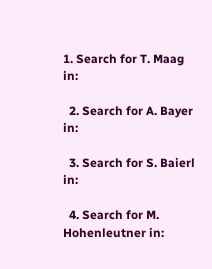1. Search for T. Maag in:

  2. Search for A. Bayer in:

  3. Search for S. Baierl in:

  4. Search for M. Hohenleutner in: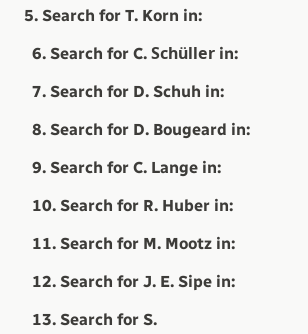5. Search for T. Korn in:

  6. Search for C. Schüller in:

  7. Search for D. Schuh in:

  8. Search for D. Bougeard in:

  9. Search for C. Lange in:

  10. Search for R. Huber in:

  11. Search for M. Mootz in:

  12. Search for J. E. Sipe in:

  13. Search for S.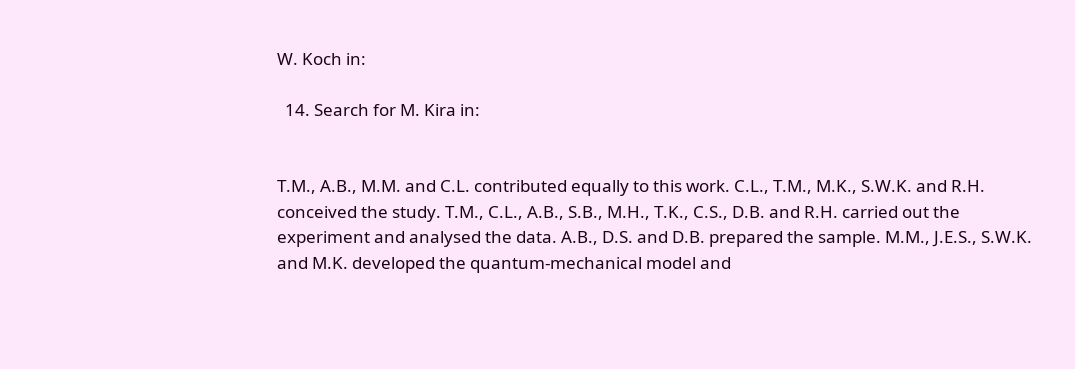W. Koch in:

  14. Search for M. Kira in:


T.M., A.B., M.M. and C.L. contributed equally to this work. C.L., T.M., M.K., S.W.K. and R.H. conceived the study. T.M., C.L., A.B., S.B., M.H., T.K., C.S., D.B. and R.H. carried out the experiment and analysed the data. A.B., D.S. and D.B. prepared the sample. M.M., J.E.S., S.W.K. and M.K. developed the quantum-mechanical model and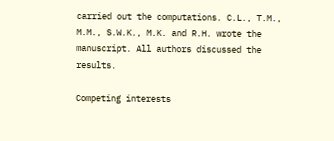carried out the computations. C.L., T.M., M.M., S.W.K., M.K. and R.H. wrote the manuscript. All authors discussed the results.

Competing interests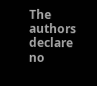The authors declare no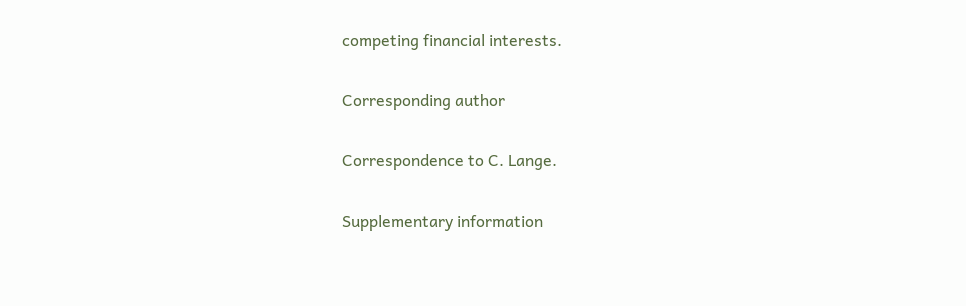competing financial interests.

Corresponding author

Correspondence to C. Lange.

Supplementary information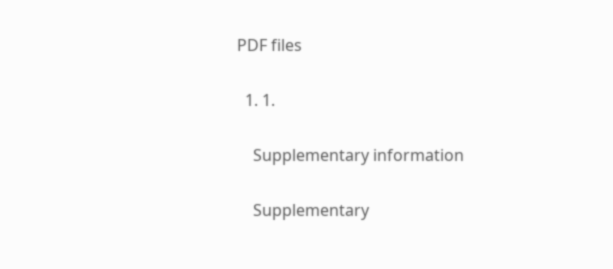PDF files

  1. 1.

    Supplementary information

    Supplementary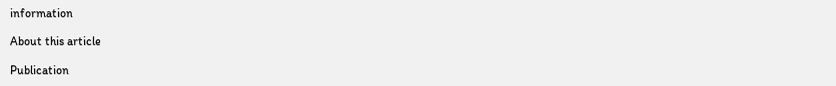information

About this article

Publication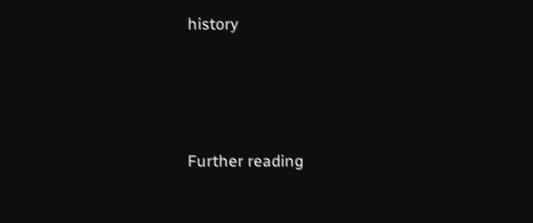history






Further reading